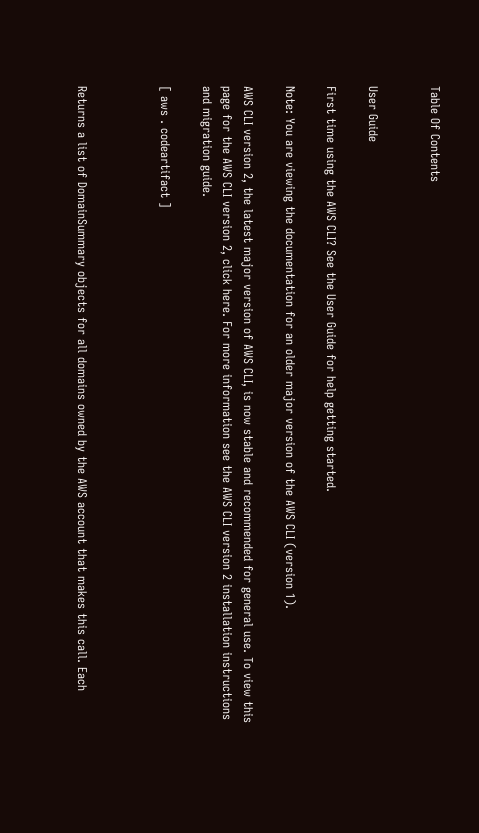Table Of Contents


User Guide

First time using the AWS CLI? See the User Guide for help getting started.

Note: You are viewing the documentation for an older major version of the AWS CLI (version 1).

AWS CLI version 2, the latest major version of AWS CLI, is now stable and recommended for general use. To view this page for the AWS CLI version 2, click here. For more information see the AWS CLI version 2 installation instructions and migration guide.

[ aws . codeartifact ]



Returns a list of DomainSummary objects for all domains owned by the AWS account that makes this call. Each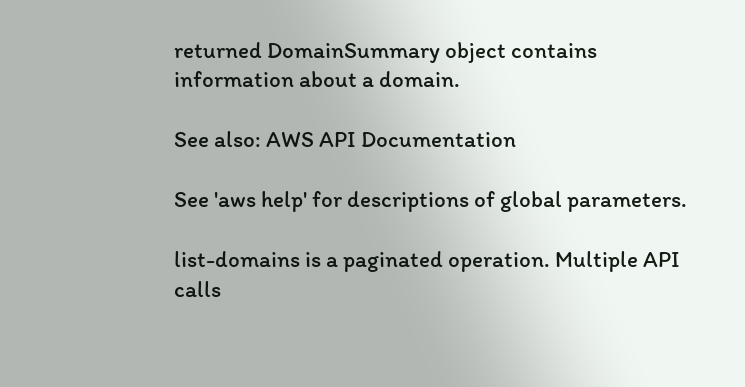returned DomainSummary object contains information about a domain.

See also: AWS API Documentation

See 'aws help' for descriptions of global parameters.

list-domains is a paginated operation. Multiple API calls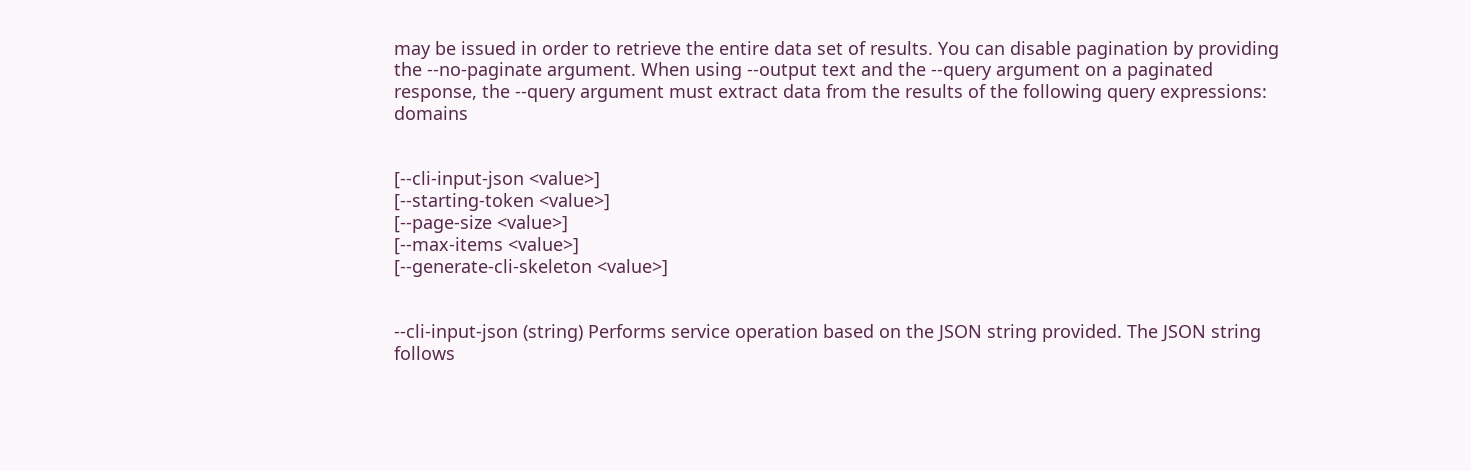may be issued in order to retrieve the entire data set of results. You can disable pagination by providing the --no-paginate argument. When using --output text and the --query argument on a paginated response, the --query argument must extract data from the results of the following query expressions: domains


[--cli-input-json <value>]
[--starting-token <value>]
[--page-size <value>]
[--max-items <value>]
[--generate-cli-skeleton <value>]


--cli-input-json (string) Performs service operation based on the JSON string provided. The JSON string follows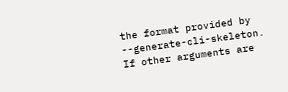the format provided by --generate-cli-skeleton. If other arguments are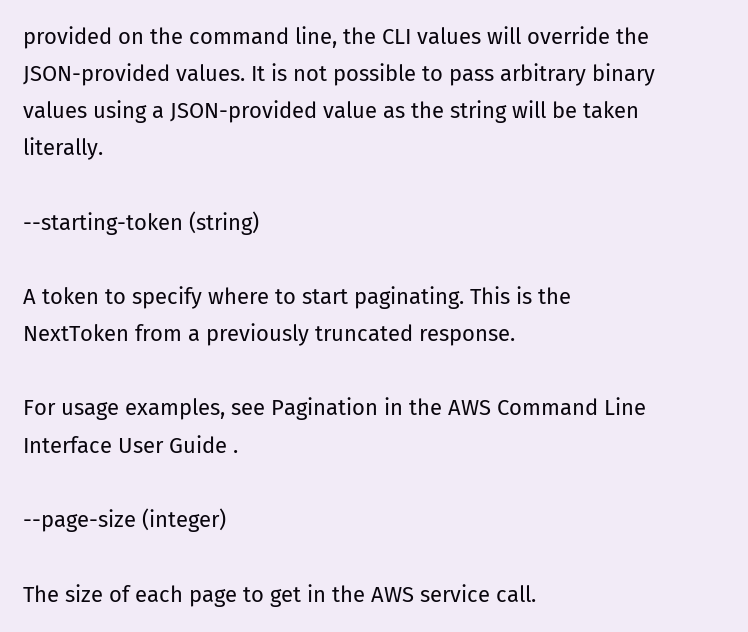provided on the command line, the CLI values will override the JSON-provided values. It is not possible to pass arbitrary binary values using a JSON-provided value as the string will be taken literally.

--starting-token (string)

A token to specify where to start paginating. This is the NextToken from a previously truncated response.

For usage examples, see Pagination in the AWS Command Line Interface User Guide .

--page-size (integer)

The size of each page to get in the AWS service call.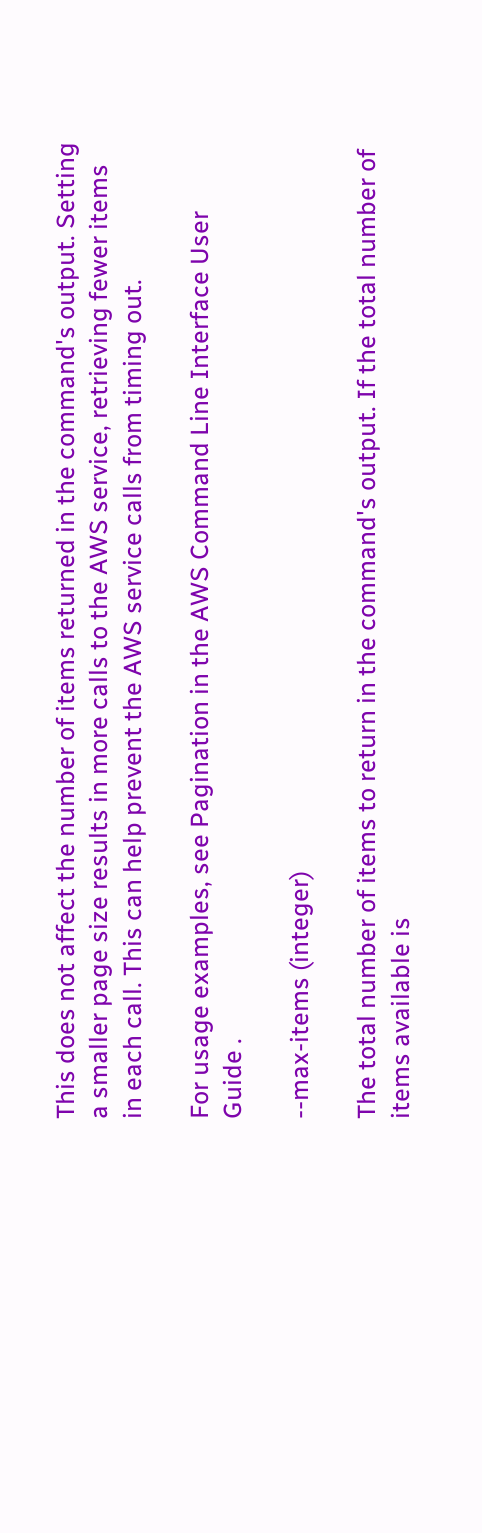This does not affect the number of items returned in the command's output. Setting a smaller page size results in more calls to the AWS service, retrieving fewer items in each call. This can help prevent the AWS service calls from timing out.

For usage examples, see Pagination in the AWS Command Line Interface User Guide .

--max-items (integer)

The total number of items to return in the command's output. If the total number of items available is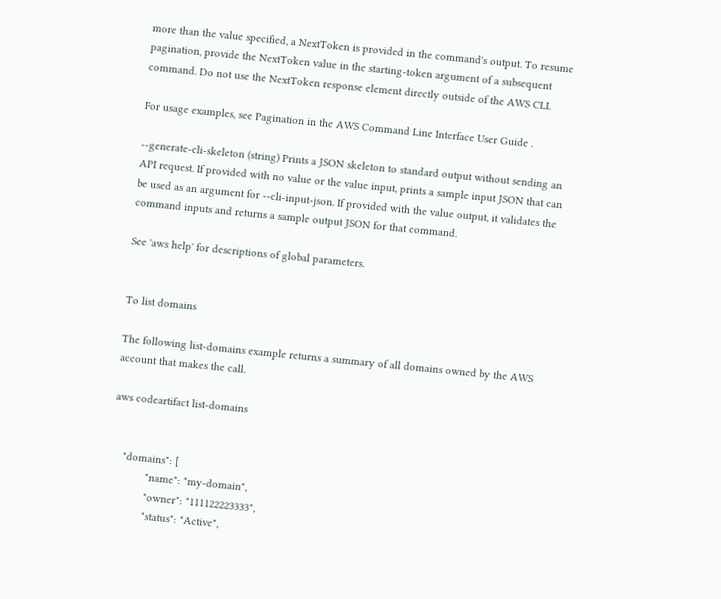more than the value specified, a NextToken is provided in the command's output. To resume pagination, provide the NextToken value in the starting-token argument of a subsequent command. Do not use the NextToken response element directly outside of the AWS CLI.

For usage examples, see Pagination in the AWS Command Line Interface User Guide .

--generate-cli-skeleton (string) Prints a JSON skeleton to standard output without sending an API request. If provided with no value or the value input, prints a sample input JSON that can be used as an argument for --cli-input-json. If provided with the value output, it validates the command inputs and returns a sample output JSON for that command.

See 'aws help' for descriptions of global parameters.


To list domains

The following list-domains example returns a summary of all domains owned by the AWS account that makes the call.

aws codeartifact list-domains


    "domains": [
            "name": "my-domain",
            "owner": "111122223333",
            "status": "Active",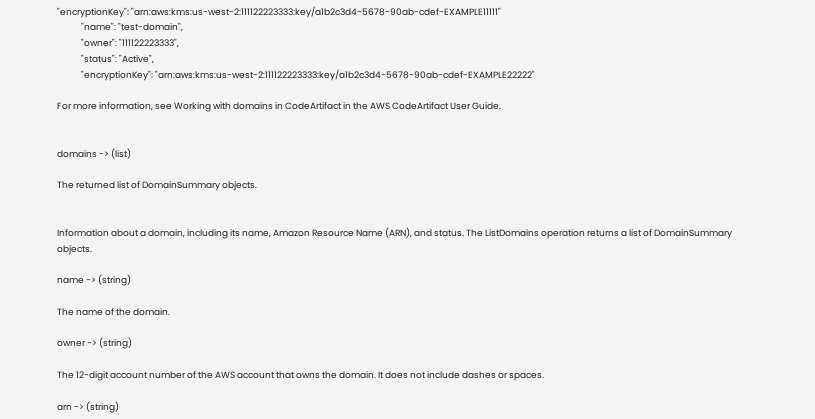"encryptionKey": "arn:aws:kms:us-west-2:111122223333:key/a1b2c3d4-5678-90ab-cdef-EXAMPLE11111"
            "name": "test-domain",
            "owner": "111122223333",
            "status": "Active",
            "encryptionKey": "arn:aws:kms:us-west-2:111122223333:key/a1b2c3d4-5678-90ab-cdef-EXAMPLE22222"

For more information, see Working with domains in CodeArtifact in the AWS CodeArtifact User Guide.


domains -> (list)

The returned list of DomainSummary objects.


Information about a domain, including its name, Amazon Resource Name (ARN), and status. The ListDomains operation returns a list of DomainSummary objects.

name -> (string)

The name of the domain.

owner -> (string)

The 12-digit account number of the AWS account that owns the domain. It does not include dashes or spaces.

arn -> (string)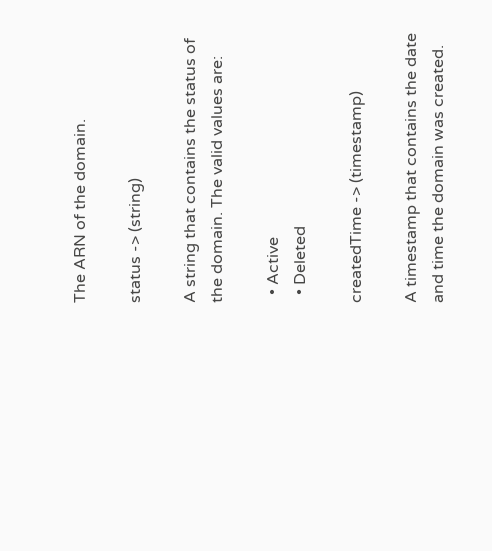The ARN of the domain.

status -> (string)

A string that contains the status of the domain. The valid values are:

  • Active
  • Deleted

createdTime -> (timestamp)

A timestamp that contains the date and time the domain was created.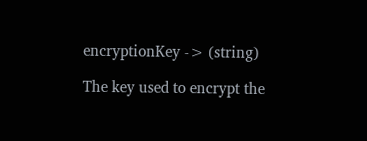encryptionKey -> (string)

The key used to encrypt the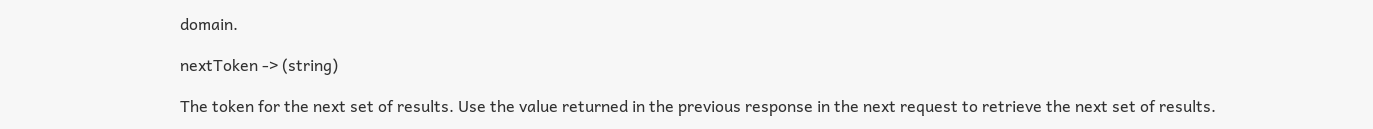domain.

nextToken -> (string)

The token for the next set of results. Use the value returned in the previous response in the next request to retrieve the next set of results.